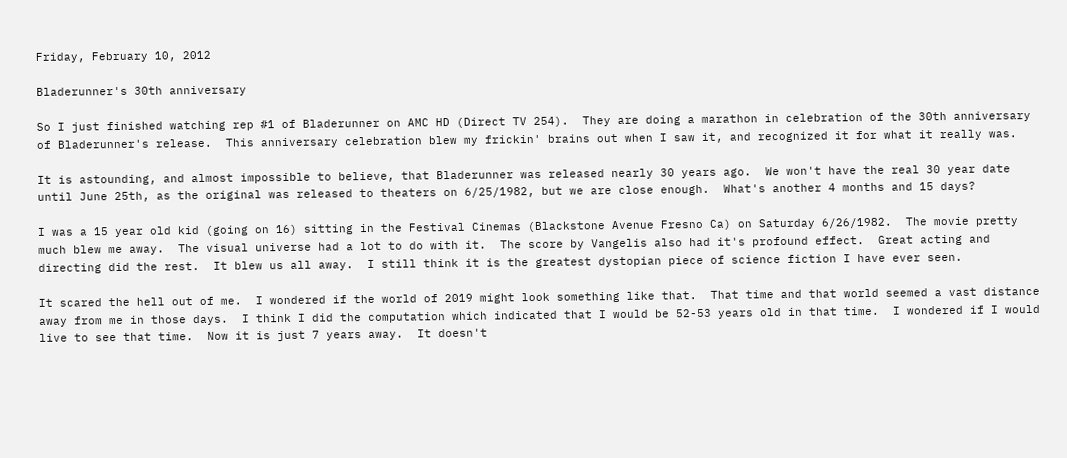Friday, February 10, 2012

Bladerunner's 30th anniversary

So I just finished watching rep #1 of Bladerunner on AMC HD (Direct TV 254).  They are doing a marathon in celebration of the 30th anniversary of Bladerunner's release.  This anniversary celebration blew my frickin' brains out when I saw it, and recognized it for what it really was.

It is astounding, and almost impossible to believe, that Bladerunner was released nearly 30 years ago.  We won't have the real 30 year date until June 25th, as the original was released to theaters on 6/25/1982, but we are close enough.  What's another 4 months and 15 days?

I was a 15 year old kid (going on 16) sitting in the Festival Cinemas (Blackstone Avenue Fresno Ca) on Saturday 6/26/1982.  The movie pretty much blew me away.  The visual universe had a lot to do with it.  The score by Vangelis also had it's profound effect.  Great acting and directing did the rest.  It blew us all away.  I still think it is the greatest dystopian piece of science fiction I have ever seen.

It scared the hell out of me.  I wondered if the world of 2019 might look something like that.  That time and that world seemed a vast distance away from me in those days.  I think I did the computation which indicated that I would be 52-53 years old in that time.  I wondered if I would live to see that time.  Now it is just 7 years away.  It doesn't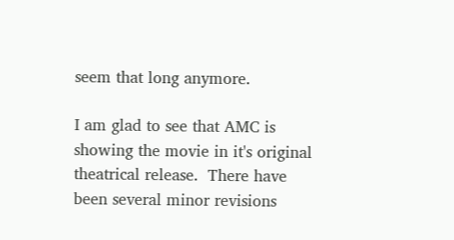seem that long anymore.

I am glad to see that AMC is showing the movie in it's original theatrical release.  There have been several minor revisions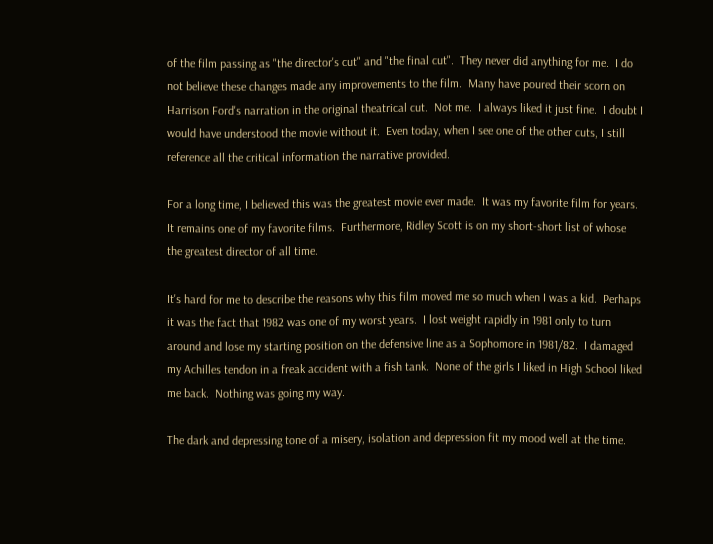of the film passing as "the director's cut" and "the final cut".  They never did anything for me.  I do not believe these changes made any improvements to the film.  Many have poured their scorn on Harrison Ford's narration in the original theatrical cut.  Not me.  I always liked it just fine.  I doubt I would have understood the movie without it.  Even today, when I see one of the other cuts, I still reference all the critical information the narrative provided.

For a long time, I believed this was the greatest movie ever made.  It was my favorite film for years.  It remains one of my favorite films.  Furthermore, Ridley Scott is on my short-short list of whose the greatest director of all time.

It's hard for me to describe the reasons why this film moved me so much when I was a kid.  Perhaps it was the fact that 1982 was one of my worst years.  I lost weight rapidly in 1981 only to turn around and lose my starting position on the defensive line as a Sophomore in 1981/82.  I damaged my Achilles tendon in a freak accident with a fish tank.  None of the girls I liked in High School liked me back.  Nothing was going my way.

The dark and depressing tone of a misery, isolation and depression fit my mood well at the time.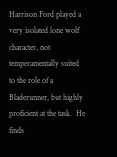Harrison Ford played a very isolated lone wolf character, not temperamentally suited to the role of a Bladerunner, but highly proficient at the task.  He finds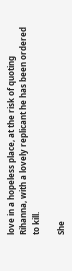love in a hopeless place, at the risk of quoting Rihanna, with a lovely replicant he has been ordered to kill.

She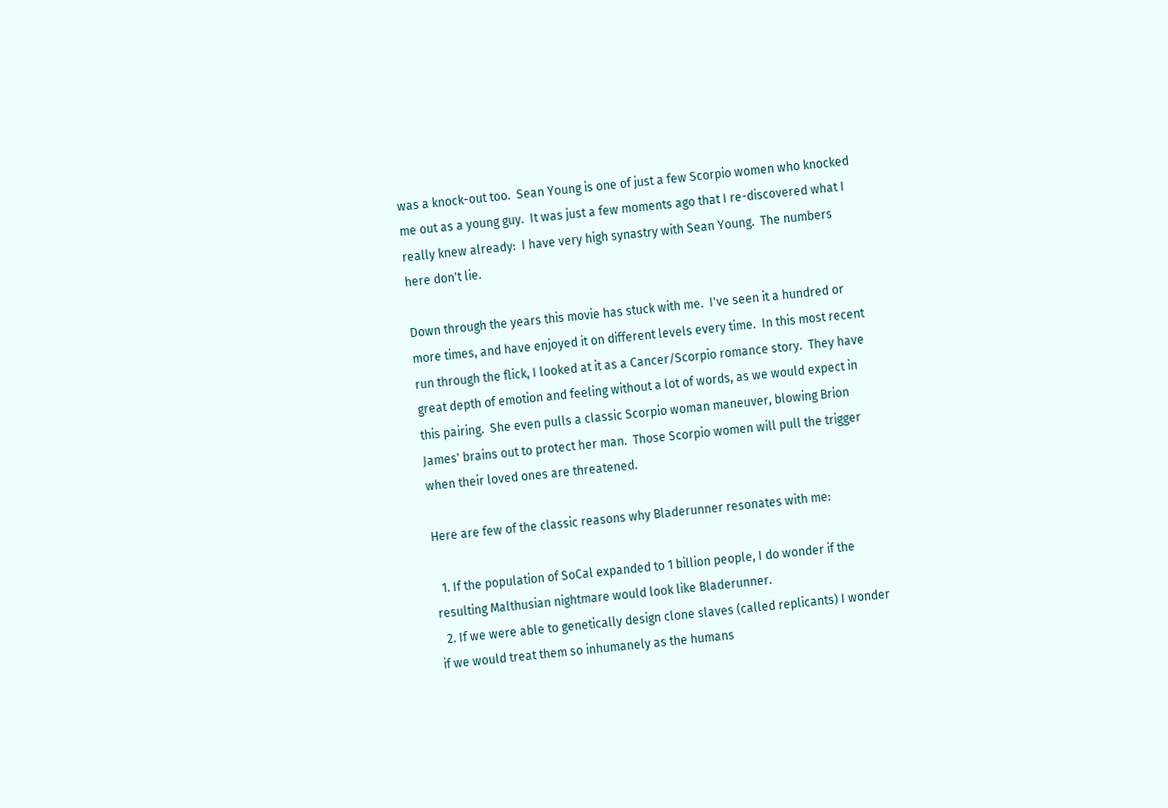was a knock-out too.  Sean Young is one of just a few Scorpio women who knocked me out as a young guy.  It was just a few moments ago that I re-discovered what I really knew already:  I have very high synastry with Sean Young.  The numbers here don't lie.

Down through the years this movie has stuck with me.  I've seen it a hundred or more times, and have enjoyed it on different levels every time.  In this most recent run through the flick, I looked at it as a Cancer/Scorpio romance story.  They have great depth of emotion and feeling without a lot of words, as we would expect in this pairing.  She even pulls a classic Scorpio woman maneuver, blowing Brion James' brains out to protect her man.  Those Scorpio women will pull the trigger when their loved ones are threatened.

Here are few of the classic reasons why Bladerunner resonates with me:

  1. If the population of SoCal expanded to 1 billion people, I do wonder if the resulting Malthusian nightmare would look like Bladerunner.
  2. If we were able to genetically design clone slaves (called replicants) I wonder if we would treat them so inhumanely as the humans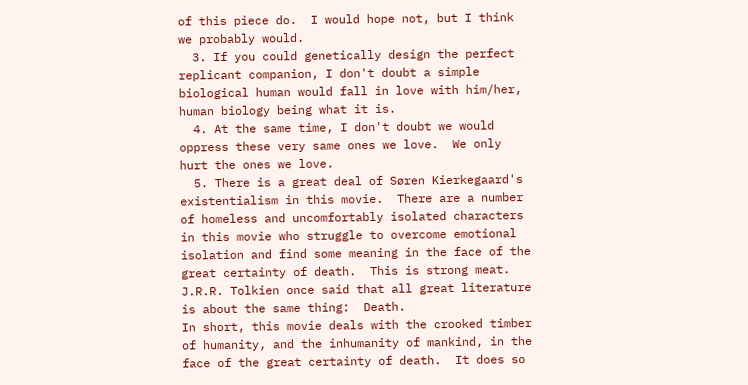of this piece do.  I would hope not, but I think we probably would.
  3. If you could genetically design the perfect replicant companion, I don't doubt a simple biological human would fall in love with him/her, human biology being what it is.
  4. At the same time, I don't doubt we would oppress these very same ones we love.  We only hurt the ones we love.
  5. There is a great deal of Søren Kierkegaard's existentialism in this movie.  There are a number of homeless and uncomfortably isolated characters in this movie who struggle to overcome emotional isolation and find some meaning in the face of the great certainty of death.  This is strong meat.  J.R.R. Tolkien once said that all great literature is about the same thing:  Death.
In short, this movie deals with the crooked timber of humanity, and the inhumanity of mankind, in the face of the great certainty of death.  It does so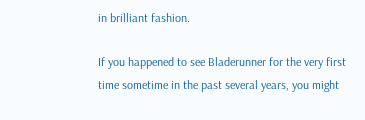in brilliant fashion.

If you happened to see Bladerunner for the very first time sometime in the past several years, you might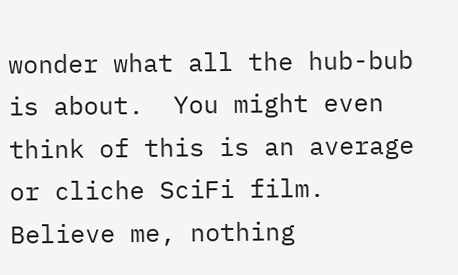wonder what all the hub-bub is about.  You might even think of this is an average or cliche SciFi film.  Believe me, nothing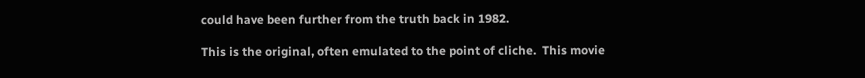could have been further from the truth back in 1982.

This is the original, often emulated to the point of cliche.  This movie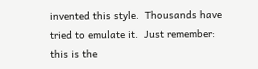invented this style.  Thousands have tried to emulate it.  Just remember: this is the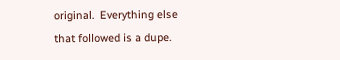original.  Everything else that followed is a dupe.